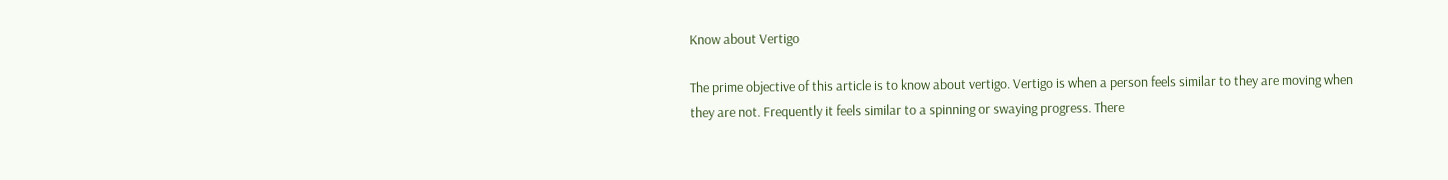Know about Vertigo

The prime objective of this article is to know about vertigo. Vertigo is when a person feels similar to they are moving when they are not. Frequently it feels similar to a spinning or swaying progress. There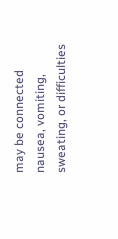may be connected nausea, vomiting, sweating, or difficulties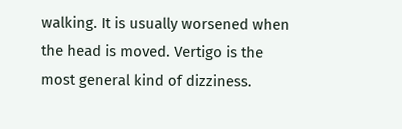walking. It is usually worsened when the head is moved. Vertigo is the most general kind of dizziness.